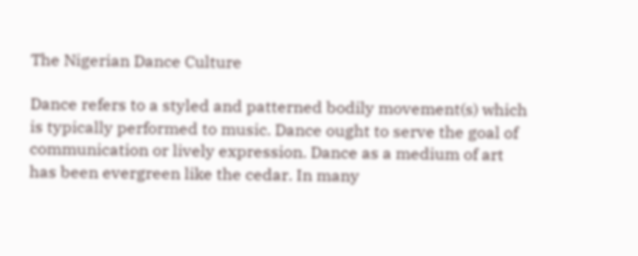The Nigerian Dance Culture

Dance refers to a styled and patterned bodily movement(s) which is typically performed to music. Dance ought to serve the goal of communication or lively expression. Dance as a medium of art has been evergreen like the cedar. In many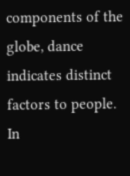components of the globe, dance indicates distinct factors to people. In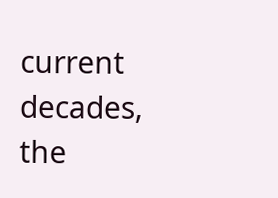current decades, the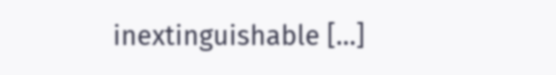inextinguishable […]